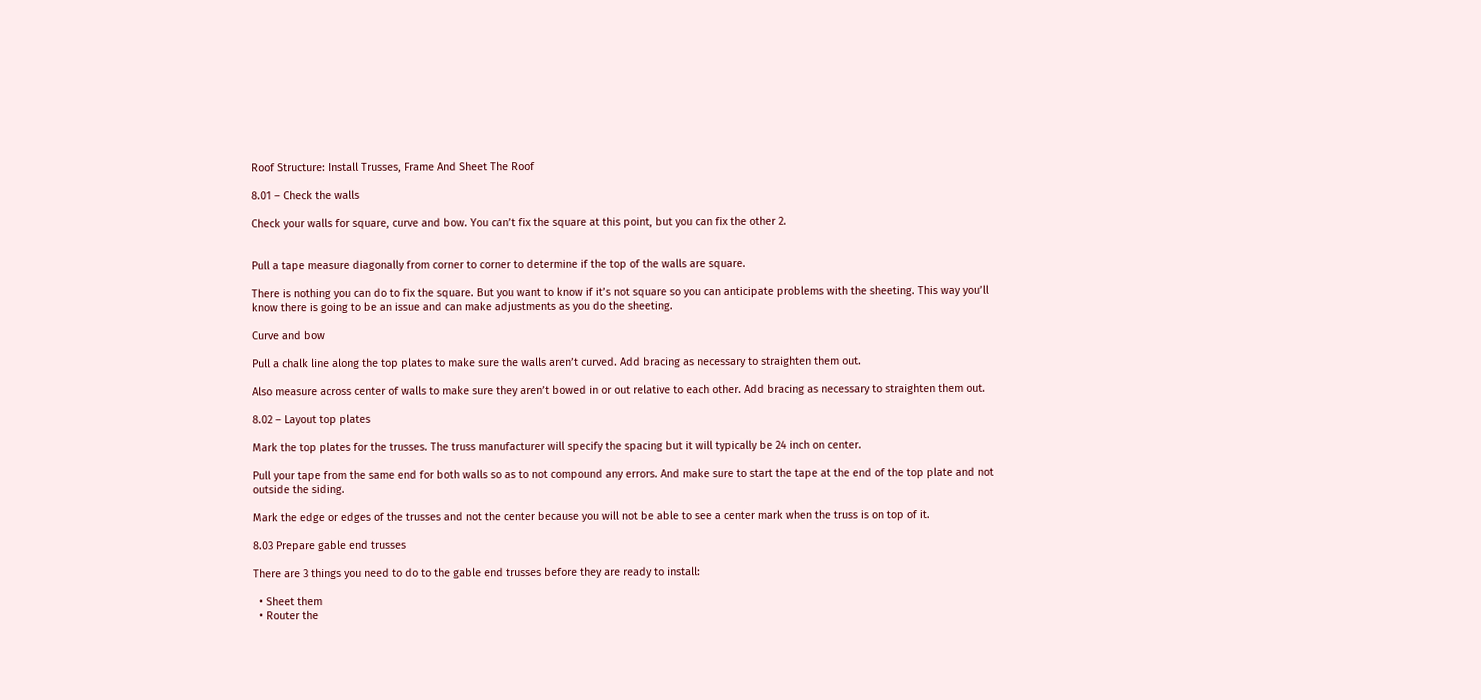Roof Structure: Install Trusses, Frame And Sheet The Roof

8.01 – Check the walls

Check your walls for square, curve and bow. You can’t fix the square at this point, but you can fix the other 2.


Pull a tape measure diagonally from corner to corner to determine if the top of the walls are square.

There is nothing you can do to fix the square. But you want to know if it’s not square so you can anticipate problems with the sheeting. This way you’ll know there is going to be an issue and can make adjustments as you do the sheeting.

Curve and bow

Pull a chalk line along the top plates to make sure the walls aren’t curved. Add bracing as necessary to straighten them out.

Also measure across center of walls to make sure they aren’t bowed in or out relative to each other. Add bracing as necessary to straighten them out.

8.02 – Layout top plates

Mark the top plates for the trusses. The truss manufacturer will specify the spacing but it will typically be 24 inch on center.

Pull your tape from the same end for both walls so as to not compound any errors. And make sure to start the tape at the end of the top plate and not outside the siding.

Mark the edge or edges of the trusses and not the center because you will not be able to see a center mark when the truss is on top of it.

8.03 Prepare gable end trusses

There are 3 things you need to do to the gable end trusses before they are ready to install:

  • Sheet them
  • Router the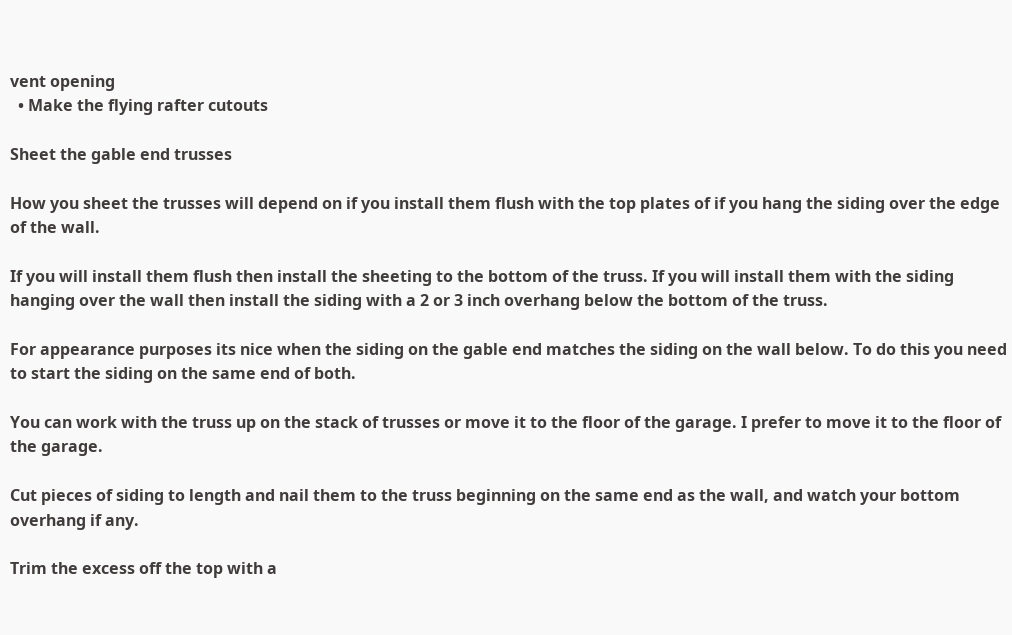vent opening
  • Make the flying rafter cutouts

Sheet the gable end trusses

How you sheet the trusses will depend on if you install them flush with the top plates of if you hang the siding over the edge of the wall.

If you will install them flush then install the sheeting to the bottom of the truss. If you will install them with the siding hanging over the wall then install the siding with a 2 or 3 inch overhang below the bottom of the truss.

For appearance purposes its nice when the siding on the gable end matches the siding on the wall below. To do this you need to start the siding on the same end of both.

You can work with the truss up on the stack of trusses or move it to the floor of the garage. I prefer to move it to the floor of the garage.

Cut pieces of siding to length and nail them to the truss beginning on the same end as the wall, and watch your bottom overhang if any.

Trim the excess off the top with a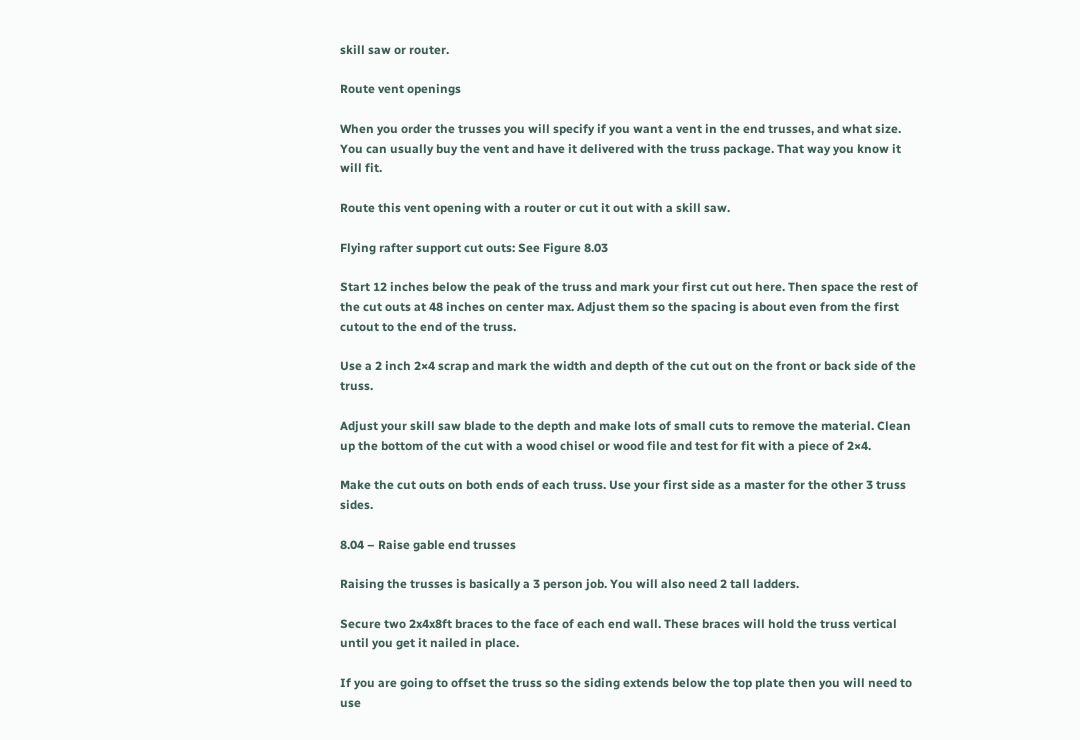skill saw or router.

Route vent openings

When you order the trusses you will specify if you want a vent in the end trusses, and what size. You can usually buy the vent and have it delivered with the truss package. That way you know it will fit.

Route this vent opening with a router or cut it out with a skill saw.

Flying rafter support cut outs: See Figure 8.03

Start 12 inches below the peak of the truss and mark your first cut out here. Then space the rest of the cut outs at 48 inches on center max. Adjust them so the spacing is about even from the first cutout to the end of the truss.

Use a 2 inch 2×4 scrap and mark the width and depth of the cut out on the front or back side of the truss.

Adjust your skill saw blade to the depth and make lots of small cuts to remove the material. Clean up the bottom of the cut with a wood chisel or wood file and test for fit with a piece of 2×4.

Make the cut outs on both ends of each truss. Use your first side as a master for the other 3 truss sides.

8.04 – Raise gable end trusses

Raising the trusses is basically a 3 person job. You will also need 2 tall ladders.

Secure two 2x4x8ft braces to the face of each end wall. These braces will hold the truss vertical until you get it nailed in place.

If you are going to offset the truss so the siding extends below the top plate then you will need to use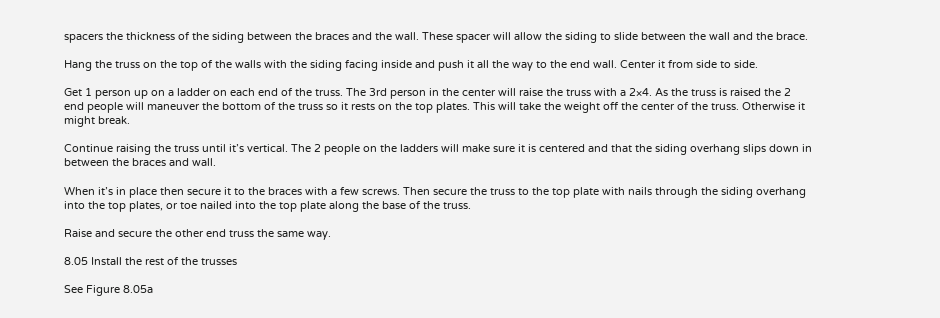spacers the thickness of the siding between the braces and the wall. These spacer will allow the siding to slide between the wall and the brace.

Hang the truss on the top of the walls with the siding facing inside and push it all the way to the end wall. Center it from side to side.

Get 1 person up on a ladder on each end of the truss. The 3rd person in the center will raise the truss with a 2×4. As the truss is raised the 2 end people will maneuver the bottom of the truss so it rests on the top plates. This will take the weight off the center of the truss. Otherwise it might break.

Continue raising the truss until it’s vertical. The 2 people on the ladders will make sure it is centered and that the siding overhang slips down in between the braces and wall.

When it’s in place then secure it to the braces with a few screws. Then secure the truss to the top plate with nails through the siding overhang into the top plates, or toe nailed into the top plate along the base of the truss.

Raise and secure the other end truss the same way.

8.05 Install the rest of the trusses

See Figure 8.05a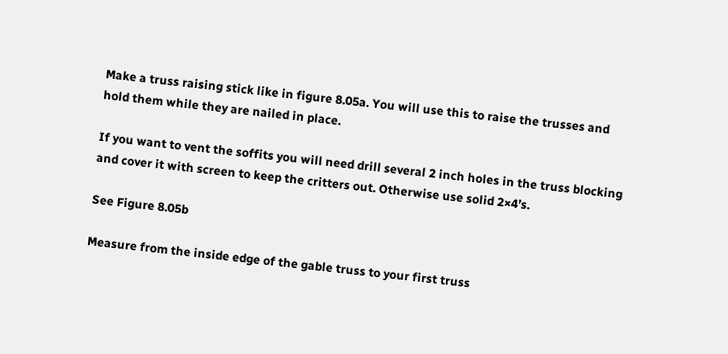Make a truss raising stick like in figure 8.05a. You will use this to raise the trusses and hold them while they are nailed in place.

If you want to vent the soffits you will need drill several 2 inch holes in the truss blocking and cover it with screen to keep the critters out. Otherwise use solid 2×4’s.

See Figure 8.05b

Measure from the inside edge of the gable truss to your first truss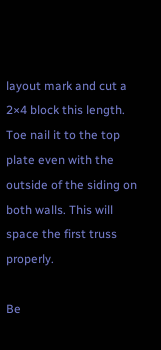layout mark and cut a 2×4 block this length. Toe nail it to the top plate even with the outside of the siding on both walls. This will space the first truss properly.

Be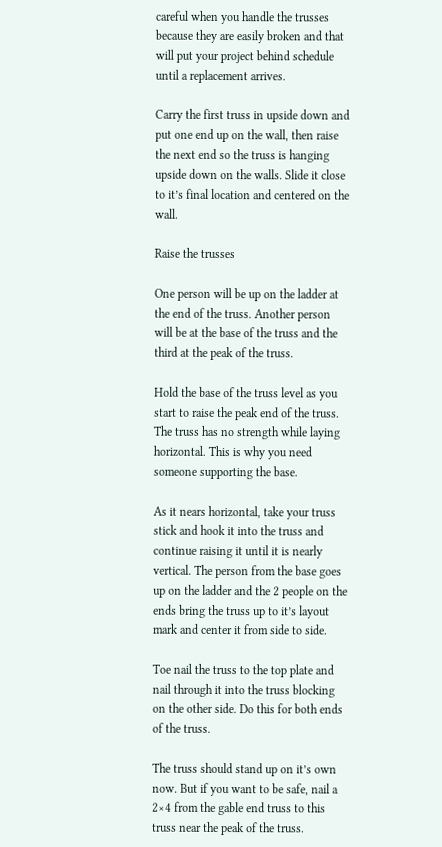careful when you handle the trusses because they are easily broken and that will put your project behind schedule until a replacement arrives.

Carry the first truss in upside down and put one end up on the wall, then raise the next end so the truss is hanging upside down on the walls. Slide it close to it’s final location and centered on the wall.

Raise the trusses

One person will be up on the ladder at the end of the truss. Another person will be at the base of the truss and the third at the peak of the truss.

Hold the base of the truss level as you start to raise the peak end of the truss. The truss has no strength while laying horizontal. This is why you need someone supporting the base.

As it nears horizontal, take your truss stick and hook it into the truss and continue raising it until it is nearly vertical. The person from the base goes up on the ladder and the 2 people on the ends bring the truss up to it’s layout mark and center it from side to side.

Toe nail the truss to the top plate and nail through it into the truss blocking on the other side. Do this for both ends of the truss.

The truss should stand up on it’s own now. But if you want to be safe, nail a 2×4 from the gable end truss to this truss near the peak of the truss.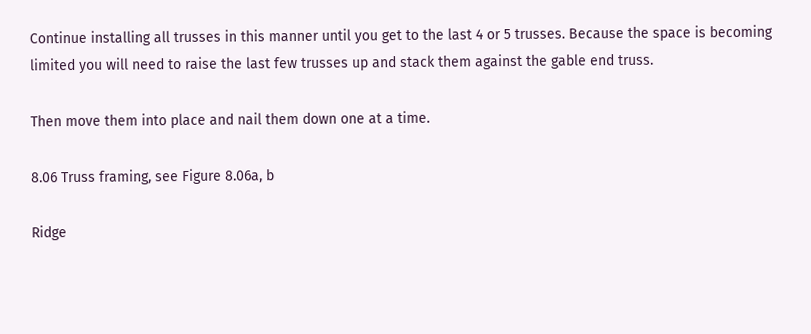Continue installing all trusses in this manner until you get to the last 4 or 5 trusses. Because the space is becoming limited you will need to raise the last few trusses up and stack them against the gable end truss.

Then move them into place and nail them down one at a time.

8.06 Truss framing, see Figure 8.06a, b

Ridge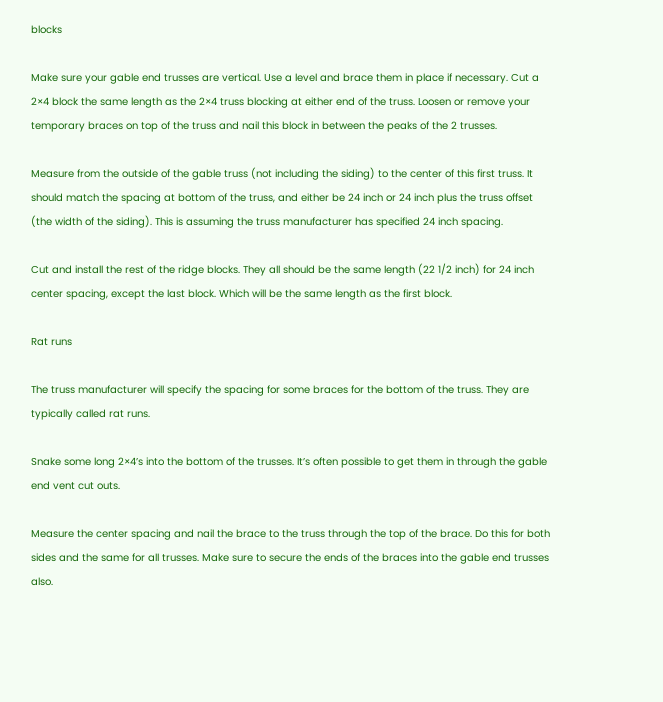blocks

Make sure your gable end trusses are vertical. Use a level and brace them in place if necessary. Cut a 2×4 block the same length as the 2×4 truss blocking at either end of the truss. Loosen or remove your temporary braces on top of the truss and nail this block in between the peaks of the 2 trusses.

Measure from the outside of the gable truss (not including the siding) to the center of this first truss. It should match the spacing at bottom of the truss, and either be 24 inch or 24 inch plus the truss offset (the width of the siding). This is assuming the truss manufacturer has specified 24 inch spacing.

Cut and install the rest of the ridge blocks. They all should be the same length (22 1/2 inch) for 24 inch center spacing, except the last block. Which will be the same length as the first block.

Rat runs

The truss manufacturer will specify the spacing for some braces for the bottom of the truss. They are typically called rat runs.

Snake some long 2×4’s into the bottom of the trusses. It’s often possible to get them in through the gable end vent cut outs.

Measure the center spacing and nail the brace to the truss through the top of the brace. Do this for both sides and the same for all trusses. Make sure to secure the ends of the braces into the gable end trusses also.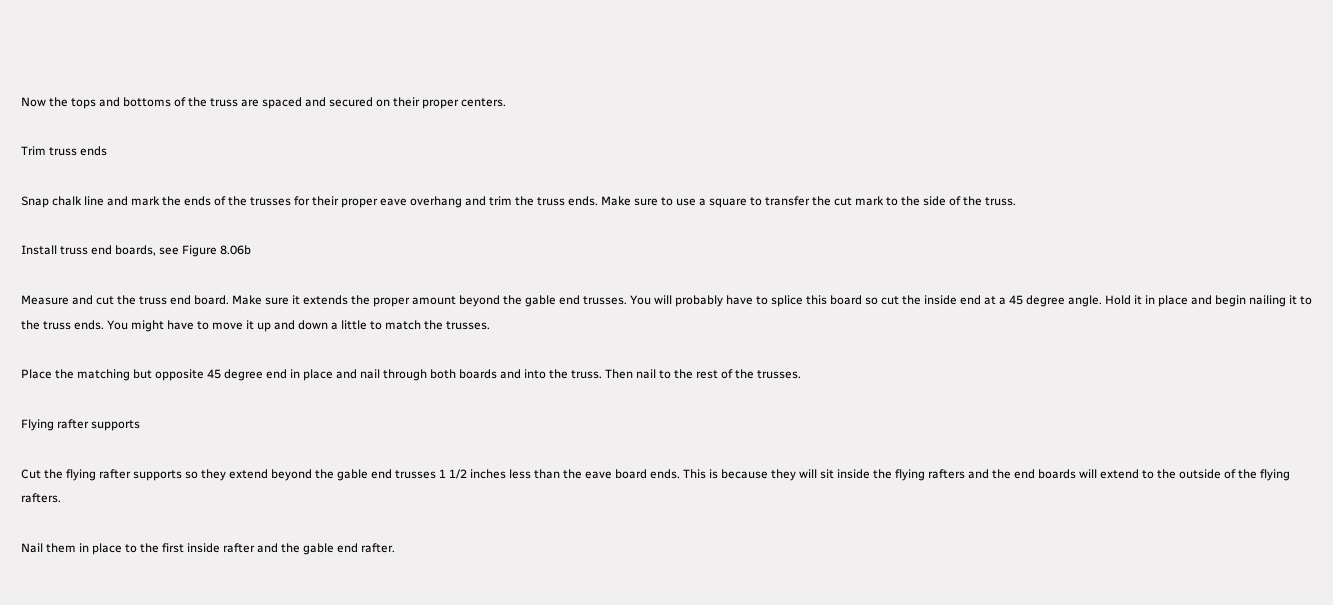Now the tops and bottoms of the truss are spaced and secured on their proper centers.

Trim truss ends

Snap chalk line and mark the ends of the trusses for their proper eave overhang and trim the truss ends. Make sure to use a square to transfer the cut mark to the side of the truss.

Install truss end boards, see Figure 8.06b

Measure and cut the truss end board. Make sure it extends the proper amount beyond the gable end trusses. You will probably have to splice this board so cut the inside end at a 45 degree angle. Hold it in place and begin nailing it to the truss ends. You might have to move it up and down a little to match the trusses.

Place the matching but opposite 45 degree end in place and nail through both boards and into the truss. Then nail to the rest of the trusses.

Flying rafter supports

Cut the flying rafter supports so they extend beyond the gable end trusses 1 1/2 inches less than the eave board ends. This is because they will sit inside the flying rafters and the end boards will extend to the outside of the flying rafters.

Nail them in place to the first inside rafter and the gable end rafter.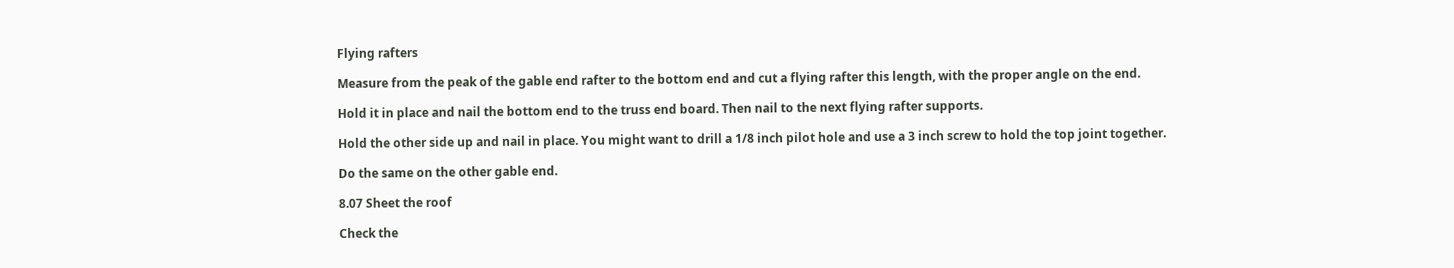Flying rafters

Measure from the peak of the gable end rafter to the bottom end and cut a flying rafter this length, with the proper angle on the end.

Hold it in place and nail the bottom end to the truss end board. Then nail to the next flying rafter supports.

Hold the other side up and nail in place. You might want to drill a 1/8 inch pilot hole and use a 3 inch screw to hold the top joint together.

Do the same on the other gable end.

8.07 Sheet the roof

Check the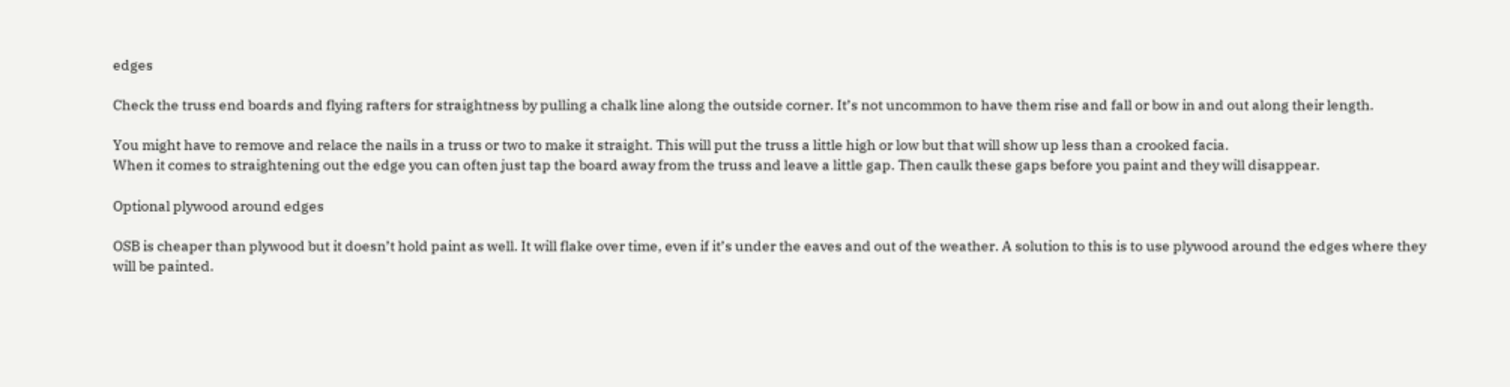edges

Check the truss end boards and flying rafters for straightness by pulling a chalk line along the outside corner. It’s not uncommon to have them rise and fall or bow in and out along their length.

You might have to remove and relace the nails in a truss or two to make it straight. This will put the truss a little high or low but that will show up less than a crooked facia.
When it comes to straightening out the edge you can often just tap the board away from the truss and leave a little gap. Then caulk these gaps before you paint and they will disappear.

Optional plywood around edges

OSB is cheaper than plywood but it doesn’t hold paint as well. It will flake over time, even if it’s under the eaves and out of the weather. A solution to this is to use plywood around the edges where they will be painted.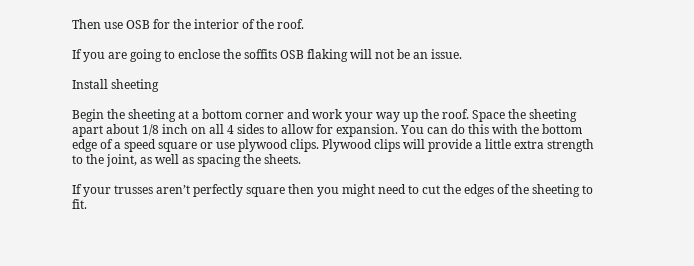Then use OSB for the interior of the roof.

If you are going to enclose the soffits OSB flaking will not be an issue.

Install sheeting

Begin the sheeting at a bottom corner and work your way up the roof. Space the sheeting apart about 1/8 inch on all 4 sides to allow for expansion. You can do this with the bottom edge of a speed square or use plywood clips. Plywood clips will provide a little extra strength to the joint, as well as spacing the sheets.

If your trusses aren’t perfectly square then you might need to cut the edges of the sheeting to fit.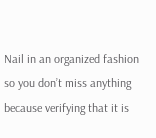Nail in an organized fashion so you don’t miss anything because verifying that it is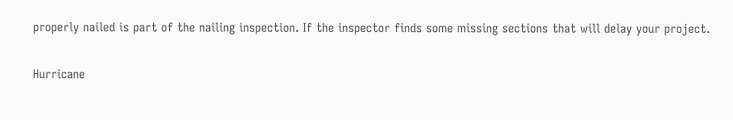properly nailed is part of the nailing inspection. If the inspector finds some missing sections that will delay your project.

Hurricane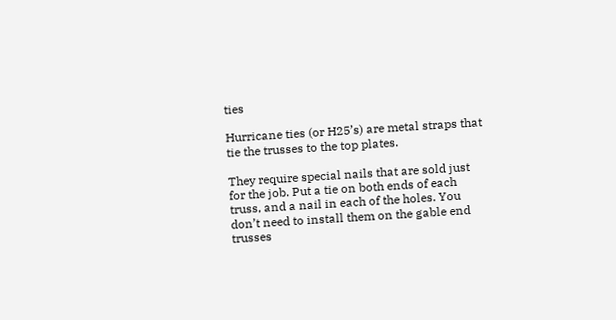ties

Hurricane ties (or H25’s) are metal straps that tie the trusses to the top plates.

They require special nails that are sold just for the job. Put a tie on both ends of each truss, and a nail in each of the holes. You don’t need to install them on the gable end trusses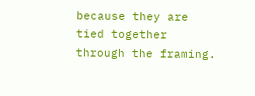because they are tied together through the framing.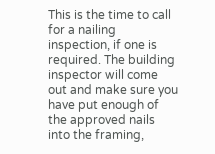This is the time to call for a nailing inspection, if one is required. The building inspector will come out and make sure you have put enough of the approved nails into the framing,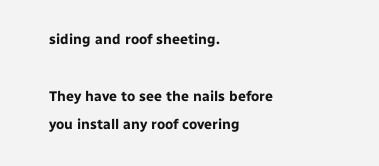siding and roof sheeting.

They have to see the nails before you install any roof covering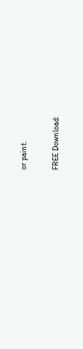or paint.

FREE Download: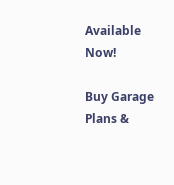Available Now!

Buy Garage Plans &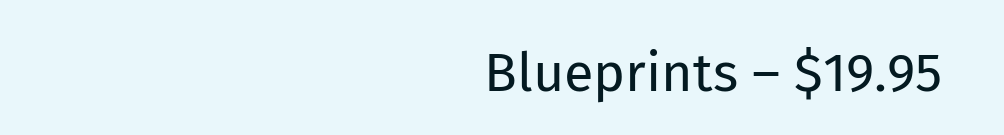Blueprints – $19.95